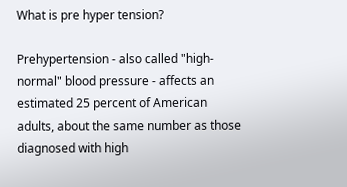What is pre hyper tension?

Prehypertension - also called "high-normal" blood pressure - affects an estimated 25 percent of American adults, about the same number as those diagnosed with high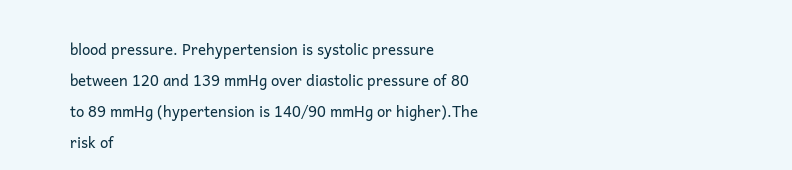blood pressure. Prehypertension is systolic pressure between 120 and 139 mmHg over diastolic pressure of 80 to 89 mmHg (hypertension is 140/90 mmHg or higher).The risk of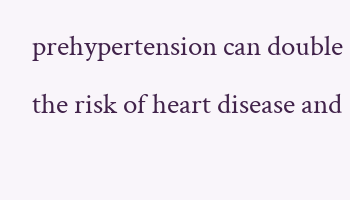prehypertension can double the risk of heart disease and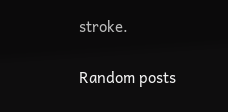stroke.

Random posts